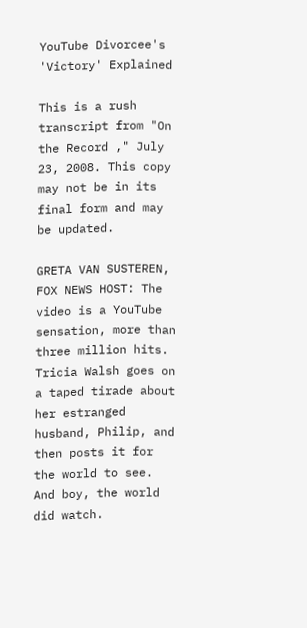YouTube Divorcee's 'Victory' Explained

This is a rush transcript from "On the Record ," July 23, 2008. This copy may not be in its final form and may be updated.

GRETA VAN SUSTEREN, FOX NEWS HOST: The video is a YouTube sensation, more than three million hits. Tricia Walsh goes on a taped tirade about her estranged husband, Philip, and then posts it for the world to see. And boy, the world did watch.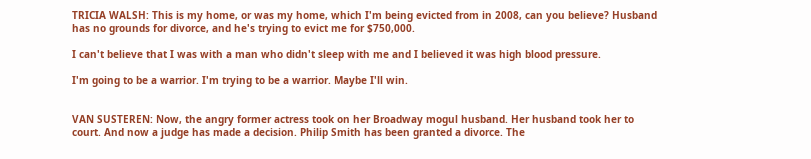TRICIA WALSH: This is my home, or was my home, which I'm being evicted from in 2008, can you believe? Husband has no grounds for divorce, and he's trying to evict me for $750,000.

I can't believe that I was with a man who didn't sleep with me and I believed it was high blood pressure.

I'm going to be a warrior. I'm trying to be a warrior. Maybe I'll win.


VAN SUSTEREN: Now, the angry former actress took on her Broadway mogul husband. Her husband took her to court. And now a judge has made a decision. Philip Smith has been granted a divorce. The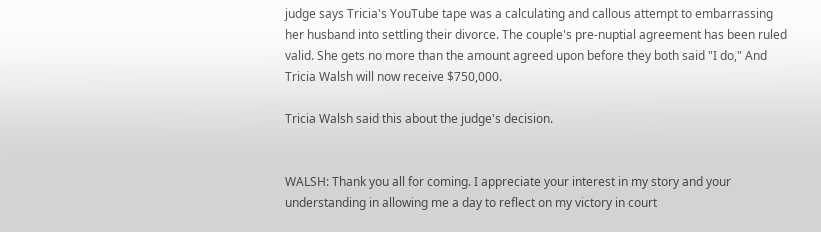judge says Tricia's YouTube tape was a calculating and callous attempt to embarrassing her husband into settling their divorce. The couple's pre-nuptial agreement has been ruled valid. She gets no more than the amount agreed upon before they both said "I do," And Tricia Walsh will now receive $750,000.

Tricia Walsh said this about the judge's decision.


WALSH: Thank you all for coming. I appreciate your interest in my story and your understanding in allowing me a day to reflect on my victory in court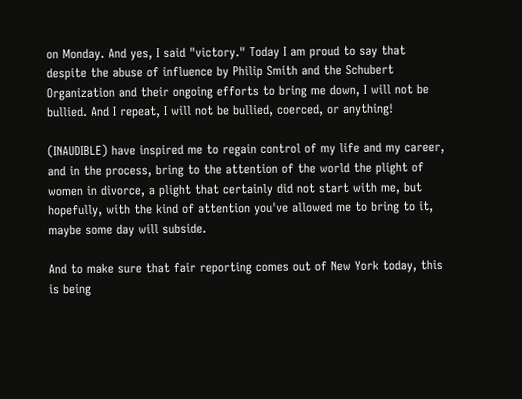on Monday. And yes, I said "victory." Today I am proud to say that despite the abuse of influence by Philip Smith and the Schubert Organization and their ongoing efforts to bring me down, I will not be bullied. And I repeat, I will not be bullied, coerced, or anything!

(INAUDIBLE) have inspired me to regain control of my life and my career, and in the process, bring to the attention of the world the plight of women in divorce, a plight that certainly did not start with me, but hopefully, with the kind of attention you've allowed me to bring to it, maybe some day will subside.

And to make sure that fair reporting comes out of New York today, this is being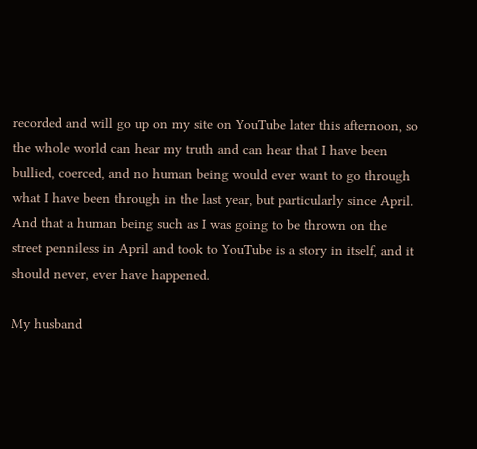recorded and will go up on my site on YouTube later this afternoon, so the whole world can hear my truth and can hear that I have been bullied, coerced, and no human being would ever want to go through what I have been through in the last year, but particularly since April. And that a human being such as I was going to be thrown on the street penniless in April and took to YouTube is a story in itself, and it should never, ever have happened.

My husband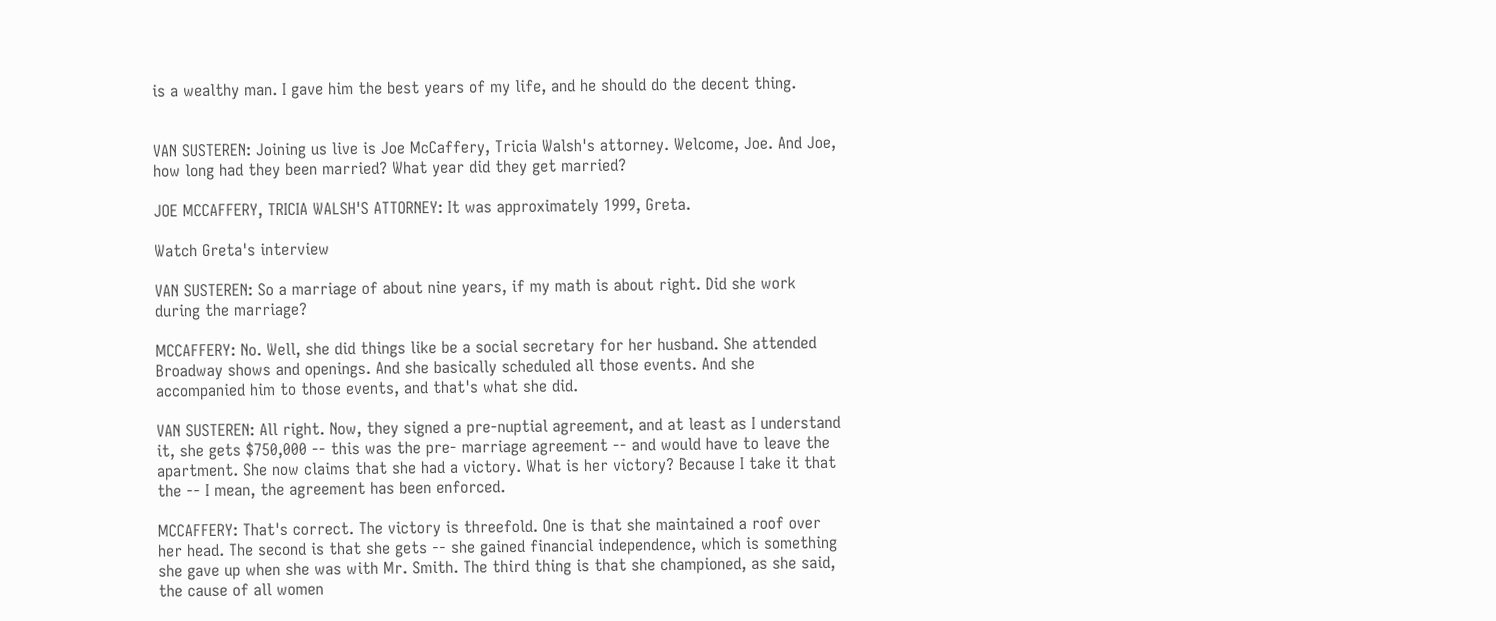is a wealthy man. I gave him the best years of my life, and he should do the decent thing.


VAN SUSTEREN: Joining us live is Joe McCaffery, Tricia Walsh's attorney. Welcome, Joe. And Joe, how long had they been married? What year did they get married?

JOE MCCAFFERY, TRICIA WALSH'S ATTORNEY: It was approximately 1999, Greta.

Watch Greta's interview

VAN SUSTEREN: So a marriage of about nine years, if my math is about right. Did she work during the marriage?

MCCAFFERY: No. Well, she did things like be a social secretary for her husband. She attended Broadway shows and openings. And she basically scheduled all those events. And she accompanied him to those events, and that's what she did.

VAN SUSTEREN: All right. Now, they signed a pre-nuptial agreement, and at least as I understand it, she gets $750,000 -- this was the pre- marriage agreement -- and would have to leave the apartment. She now claims that she had a victory. What is her victory? Because I take it that the -- I mean, the agreement has been enforced.

MCCAFFERY: That's correct. The victory is threefold. One is that she maintained a roof over her head. The second is that she gets -- she gained financial independence, which is something she gave up when she was with Mr. Smith. The third thing is that she championed, as she said, the cause of all women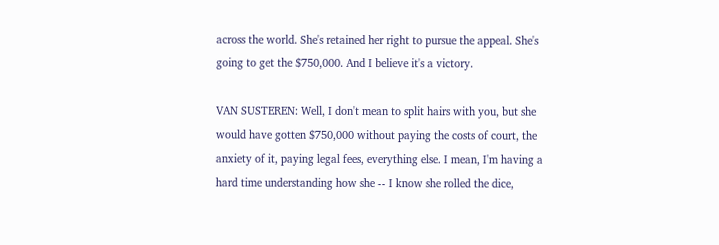across the world. She's retained her right to pursue the appeal. She's going to get the $750,000. And I believe it's a victory.

VAN SUSTEREN: Well, I don't mean to split hairs with you, but she would have gotten $750,000 without paying the costs of court, the anxiety of it, paying legal fees, everything else. I mean, I'm having a hard time understanding how she -- I know she rolled the dice,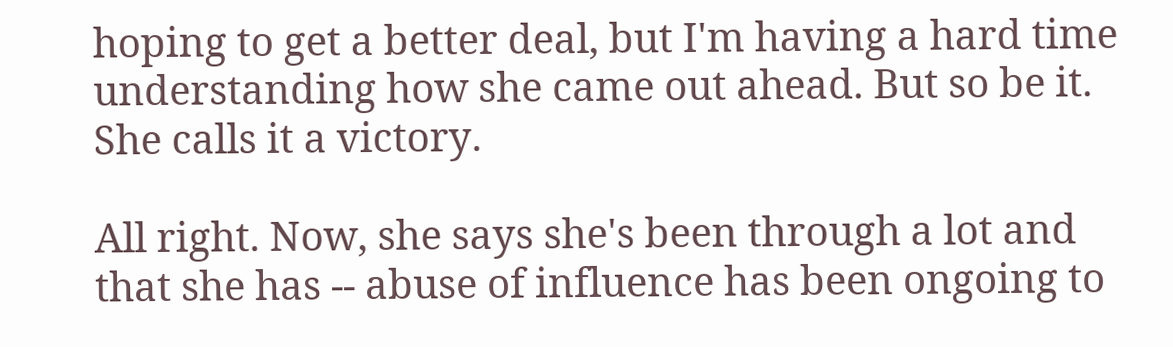hoping to get a better deal, but I'm having a hard time understanding how she came out ahead. But so be it. She calls it a victory.

All right. Now, she says she's been through a lot and that she has -- abuse of influence has been ongoing to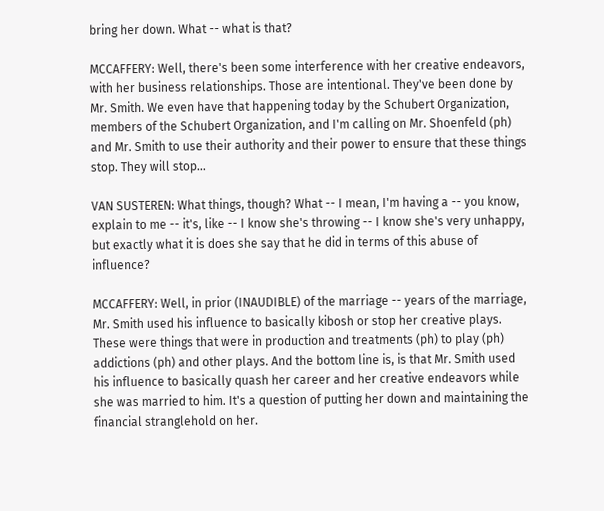bring her down. What -- what is that?

MCCAFFERY: Well, there's been some interference with her creative endeavors, with her business relationships. Those are intentional. They've been done by Mr. Smith. We even have that happening today by the Schubert Organization, members of the Schubert Organization, and I'm calling on Mr. Shoenfeld (ph) and Mr. Smith to use their authority and their power to ensure that these things stop. They will stop...

VAN SUSTEREN: What things, though? What -- I mean, I'm having a -- you know, explain to me -- it's, like -- I know she's throwing -- I know she's very unhappy, but exactly what it is does she say that he did in terms of this abuse of influence?

MCCAFFERY: Well, in prior (INAUDIBLE) of the marriage -- years of the marriage, Mr. Smith used his influence to basically kibosh or stop her creative plays. These were things that were in production and treatments (ph) to play (ph) addictions (ph) and other plays. And the bottom line is, is that Mr. Smith used his influence to basically quash her career and her creative endeavors while she was married to him. It's a question of putting her down and maintaining the financial stranglehold on her.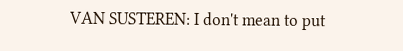VAN SUSTEREN: I don't mean to put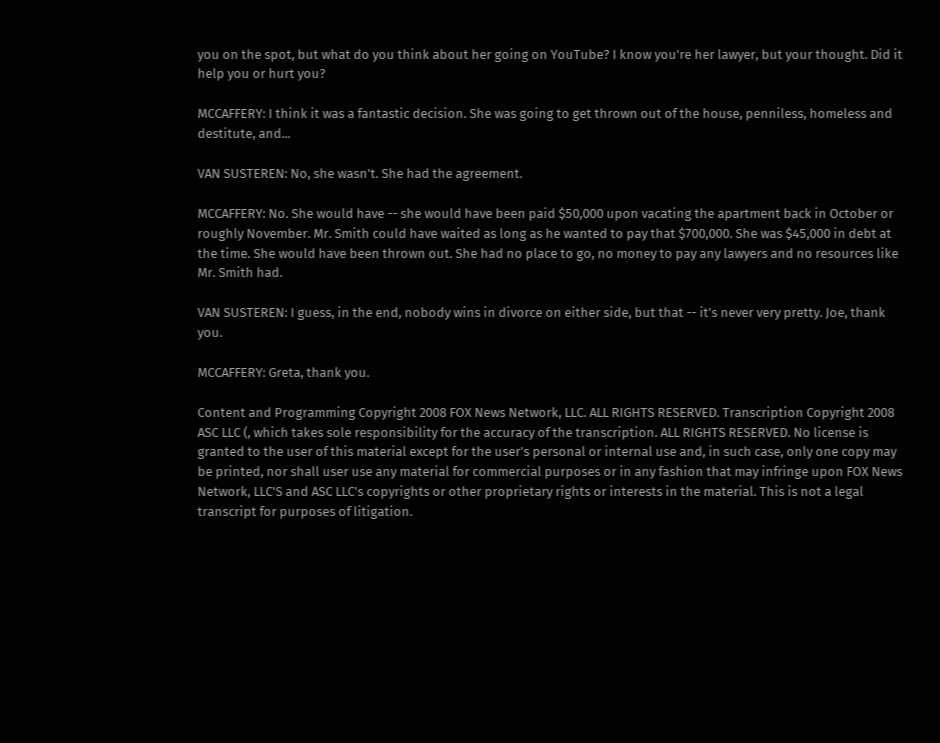you on the spot, but what do you think about her going on YouTube? I know you're her lawyer, but your thought. Did it help you or hurt you?

MCCAFFERY: I think it was a fantastic decision. She was going to get thrown out of the house, penniless, homeless and destitute, and...

VAN SUSTEREN: No, she wasn't. She had the agreement.

MCCAFFERY: No. She would have -- she would have been paid $50,000 upon vacating the apartment back in October or roughly November. Mr. Smith could have waited as long as he wanted to pay that $700,000. She was $45,000 in debt at the time. She would have been thrown out. She had no place to go, no money to pay any lawyers and no resources like Mr. Smith had.

VAN SUSTEREN: I guess, in the end, nobody wins in divorce on either side, but that -- it's never very pretty. Joe, thank you.

MCCAFFERY: Greta, thank you.

Content and Programming Copyright 2008 FOX News Network, LLC. ALL RIGHTS RESERVED. Transcription Copyright 2008 ASC LLC (, which takes sole responsibility for the accuracy of the transcription. ALL RIGHTS RESERVED. No license is granted to the user of this material except for the user's personal or internal use and, in such case, only one copy may be printed, nor shall user use any material for commercial purposes or in any fashion that may infringe upon FOX News Network, LLC'S and ASC LLC's copyrights or other proprietary rights or interests in the material. This is not a legal transcript for purposes of litigation.